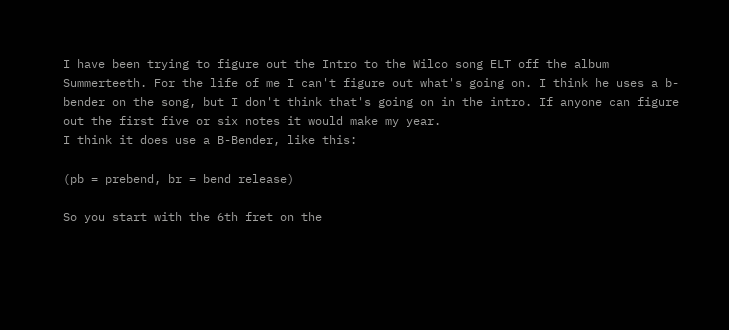I have been trying to figure out the Intro to the Wilco song ELT off the album Summerteeth. For the life of me I can't figure out what's going on. I think he uses a b-bender on the song, but I don't think that's going on in the intro. If anyone can figure out the first five or six notes it would make my year.
I think it does use a B-Bender, like this:

(pb = prebend, br = bend release)

So you start with the 6th fret on the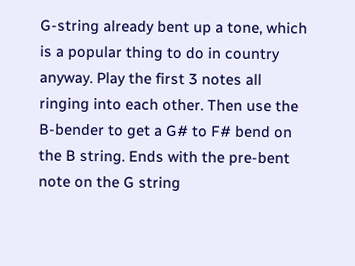G-string already bent up a tone, which is a popular thing to do in country anyway. Play the first 3 notes all ringing into each other. Then use the B-bender to get a G# to F# bend on the B string. Ends with the pre-bent note on the G string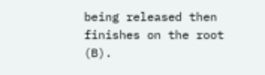being released then finishes on the root (B).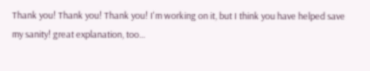Thank you! Thank you! Thank you! I'm working on it, but I think you have helped save my sanity! great explanation, too...